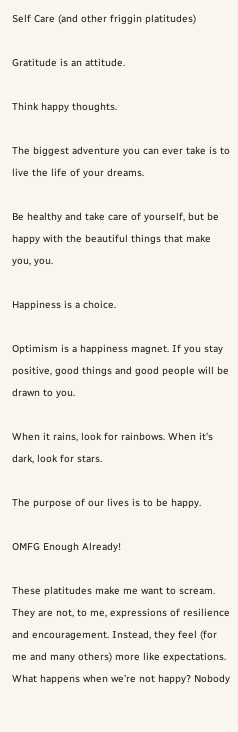Self Care (and other friggin platitudes)

Gratitude is an attitude.

Think happy thoughts.

The biggest adventure you can ever take is to live the life of your dreams.

Be healthy and take care of yourself, but be happy with the beautiful things that make you, you.

Happiness is a choice.

Optimism is a happiness magnet. If you stay positive, good things and good people will be drawn to you.

When it rains, look for rainbows. When it’s dark, look for stars.

The purpose of our lives is to be happy.

OMFG Enough Already!

These platitudes make me want to scream. They are not, to me, expressions of resilience and encouragement. Instead, they feel (for me and many others) more like expectations. What happens when we’re not happy? Nobody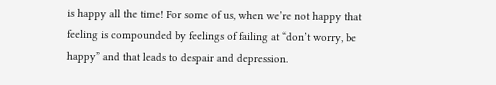is happy all the time! For some of us, when we’re not happy that feeling is compounded by feelings of failing at “don’t worry, be happy” and that leads to despair and depression.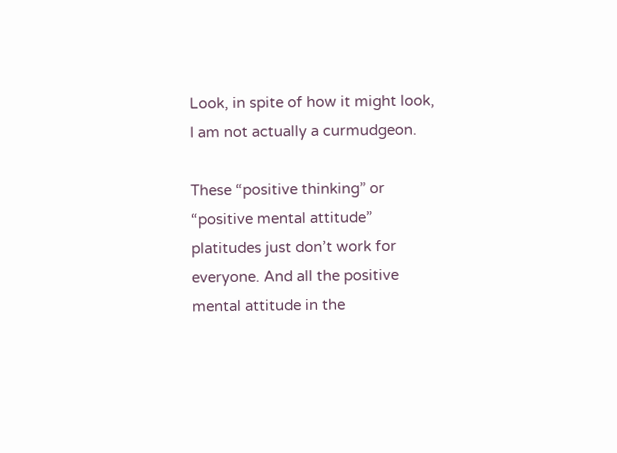Look, in spite of how it might look, I am not actually a curmudgeon.

These “positive thinking” or “positive mental attitude” platitudes just don’t work for everyone. And all the positive mental attitude in the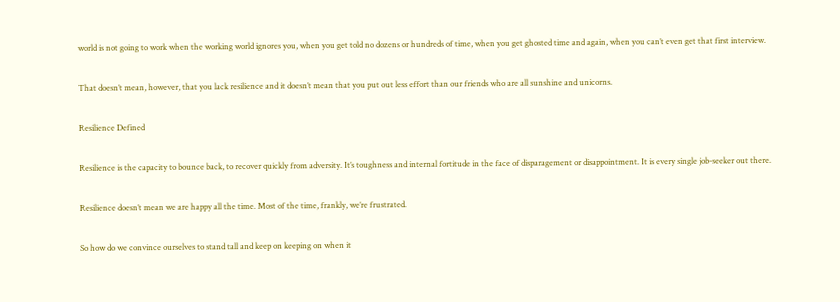world is not going to work when the working world ignores you, when you get told no dozens or hundreds of time, when you get ghosted time and again, when you can’t even get that first interview.

That doesn’t mean, however, that you lack resilience and it doesn’t mean that you put out less effort than our friends who are all sunshine and unicorns.

Resilience Defined

Resilience is the capacity to bounce back, to recover quickly from adversity. It’s toughness and internal fortitude in the face of disparagement or disappointment. It is every single job-seeker out there.

Resilience doesn’t mean we are happy all the time. Most of the time, frankly, we’re frustrated.

So how do we convince ourselves to stand tall and keep on keeping on when it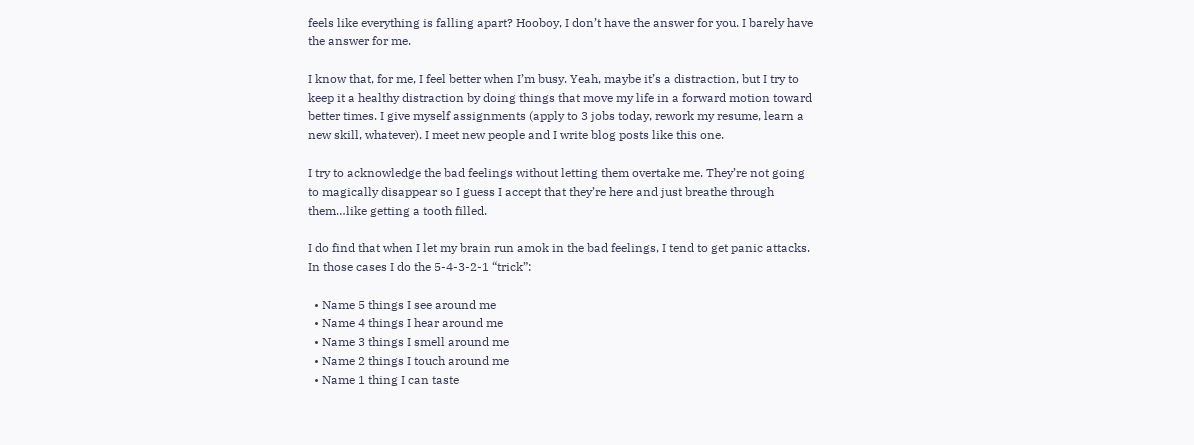feels like everything is falling apart? Hooboy, I don’t have the answer for you. I barely have the answer for me.

I know that, for me, I feel better when I’m busy. Yeah, maybe it’s a distraction, but I try to keep it a healthy distraction by doing things that move my life in a forward motion toward better times. I give myself assignments (apply to 3 jobs today, rework my resume, learn a new skill, whatever). I meet new people and I write blog posts like this one.

I try to acknowledge the bad feelings without letting them overtake me. They’re not going to magically disappear so I guess I accept that they’re here and just breathe through them…like getting a tooth filled.

I do find that when I let my brain run amok in the bad feelings, I tend to get panic attacks. In those cases I do the 5-4-3-2-1 “trick”:

  • Name 5 things I see around me
  • Name 4 things I hear around me
  • Name 3 things I smell around me
  • Name 2 things I touch around me
  • Name 1 thing I can taste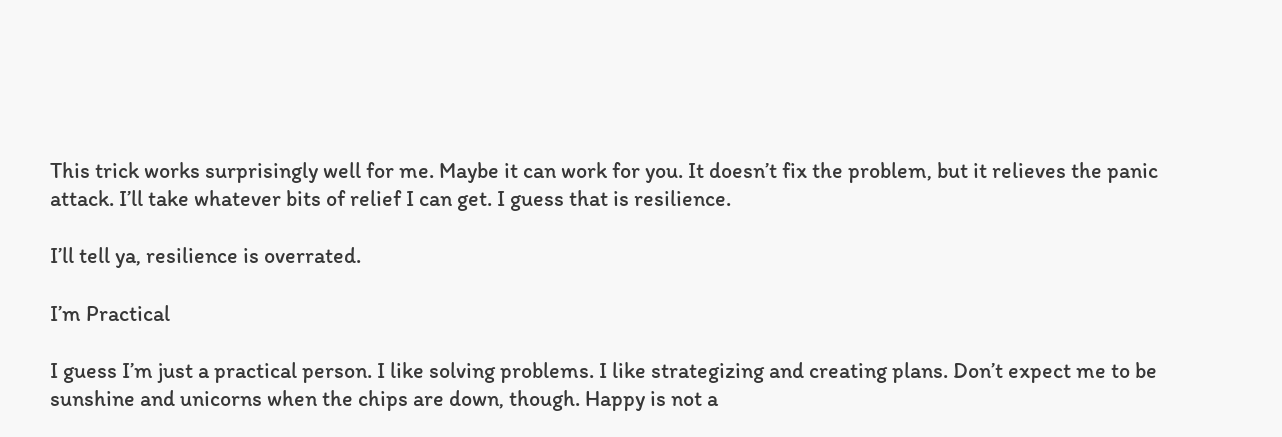This trick works surprisingly well for me. Maybe it can work for you. It doesn’t fix the problem, but it relieves the panic attack. I’ll take whatever bits of relief I can get. I guess that is resilience.

I’ll tell ya, resilience is overrated.

I’m Practical

I guess I’m just a practical person. I like solving problems. I like strategizing and creating plans. Don’t expect me to be sunshine and unicorns when the chips are down, though. Happy is not a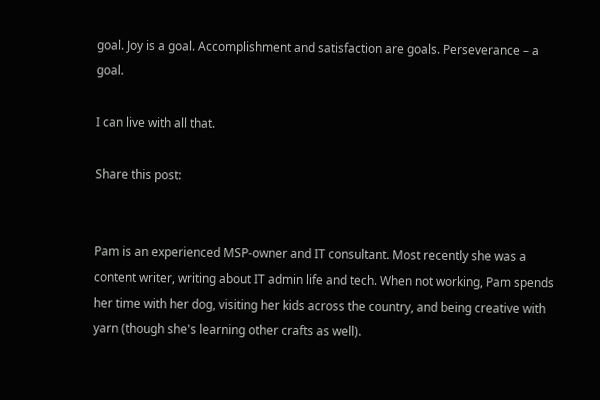goal. Joy is a goal. Accomplishment and satisfaction are goals. Perseverance – a goal.

I can live with all that.

Share this post:


Pam is an experienced MSP-owner and IT consultant. Most recently she was a content writer, writing about IT admin life and tech. When not working, Pam spends her time with her dog, visiting her kids across the country, and being creative with yarn (though she's learning other crafts as well).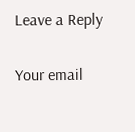Leave a Reply

Your email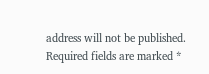address will not be published. Required fields are marked *